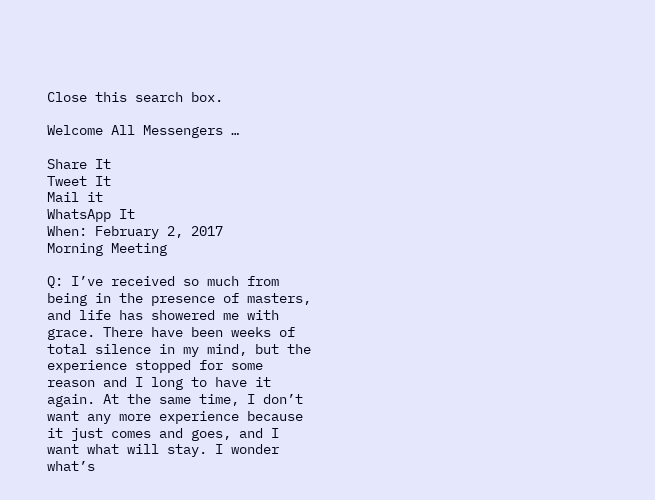Close this search box.

Welcome All Messengers …

Share It
Tweet It
Mail it
WhatsApp It
When: February 2, 2017
Morning Meeting

Q: I’ve received so much from being in the presence of masters, and life has showered me with grace. There have been weeks of total silence in my mind, but the experience stopped for some reason and I long to have it again. At the same time, I don’t want any more experience because it just comes and goes, and I want what will stay. I wonder what’s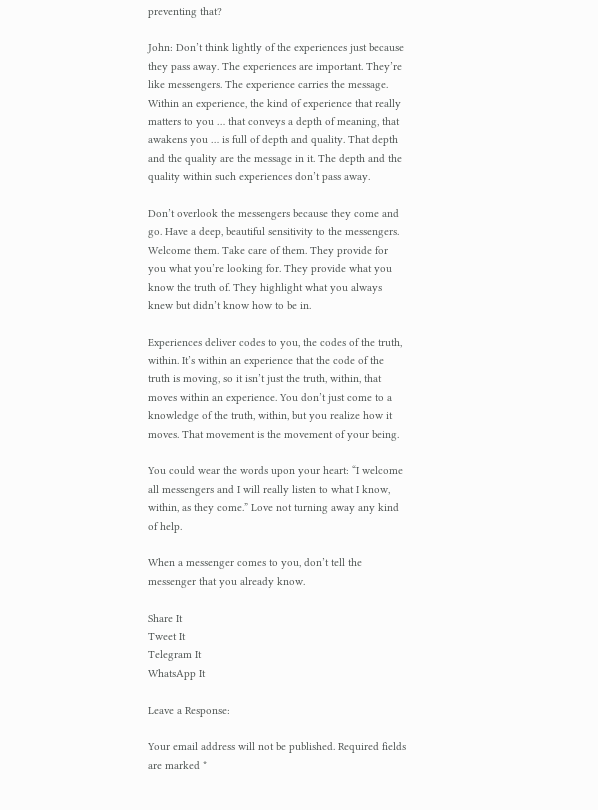preventing that?

John: Don’t think lightly of the experiences just because they pass away. The experiences are important. They’re like messengers. The experience carries the message. Within an experience, the kind of experience that really matters to you … that conveys a depth of meaning, that awakens you … is full of depth and quality. That depth and the quality are the message in it. The depth and the quality within such experiences don’t pass away.

Don’t overlook the messengers because they come and go. Have a deep, beautiful sensitivity to the messengers. Welcome them. Take care of them. They provide for you what you’re looking for. They provide what you know the truth of. They highlight what you always knew but didn’t know how to be in.

Experiences deliver codes to you, the codes of the truth, within. It’s within an experience that the code of the truth is moving, so it isn’t just the truth, within, that moves within an experience. You don’t just come to a knowledge of the truth, within, but you realize how it moves. That movement is the movement of your being.

You could wear the words upon your heart: “I welcome all messengers and I will really listen to what I know, within, as they come.” Love not turning away any kind of help.

When a messenger comes to you, don’t tell the messenger that you already know.

Share It
Tweet It
Telegram It
WhatsApp It

Leave a Response:

Your email address will not be published. Required fields are marked *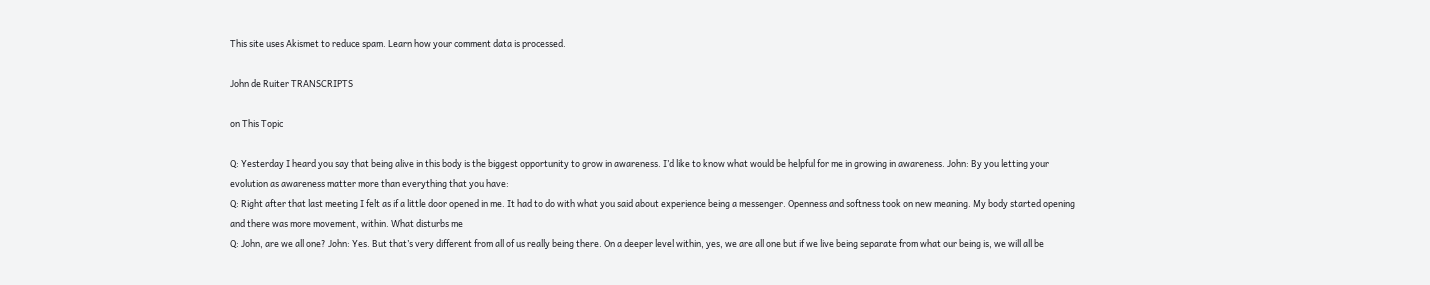This site uses Akismet to reduce spam. Learn how your comment data is processed.

John de Ruiter TRANSCRIPTS

on This Topic

Q: Yesterday I heard you say that being alive in this body is the biggest opportunity to grow in awareness. I’d like to know what would be helpful for me in growing in awareness. John: By you letting your evolution as awareness matter more than everything that you have:
Q: Right after that last meeting I felt as if a little door opened in me. It had to do with what you said about experience being a messenger. Openness and softness took on new meaning. My body started opening and there was more movement, within. What disturbs me
Q: John, are we all one? John: Yes. But that’s very different from all of us really being there. On a deeper level within, yes, we are all one but if we live being separate from what our being is, we will all be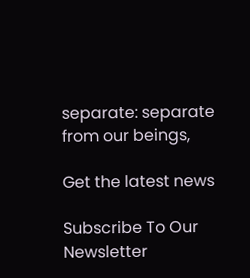separate: separate from our beings,

Get the latest news

Subscribe To Our Newsletter